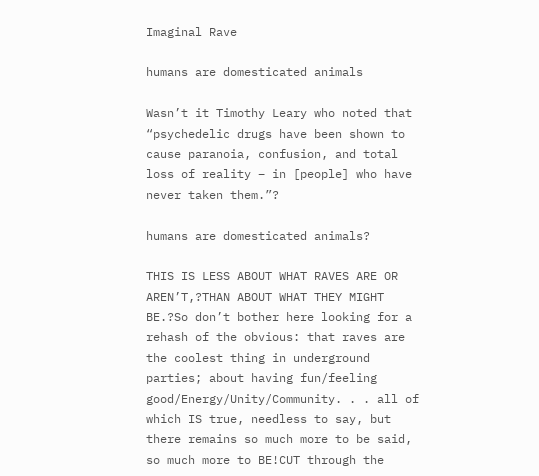Imaginal Rave

humans are domesticated animals

Wasn’t it Timothy Leary who noted that “psychedelic drugs have been shown to cause paranoia, confusion, and total loss of reality – in [people] who have never taken them.”?

humans are domesticated animals?

THIS IS LESS ABOUT WHAT RAVES ARE OR AREN’T,?THAN ABOUT WHAT THEY MIGHT BE.?So don’t bother here looking for a rehash of the obvious: that raves are the coolest thing in underground parties; about having fun/feeling good/Energy/Unity/Community. . . all of which IS true, needless to say, but there remains so much more to be said, so much more to BE!CUT through the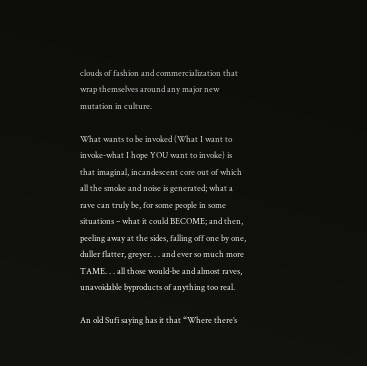clouds of fashion and commercialization that wrap themselves around any major new mutation in culture.

What wants to be invoked (What I want to invoke-what I hope YOU want to invoke) is that imaginal, incandescent core out of which all the smoke and noise is generated; what a rave can truly be, for some people in some situations – what it could BECOME; and then, peeling away at the sides, falling off one by one, duller flatter, greyer. . . and ever so much more TAME. . . all those would-be and almost raves, unavoidable byproducts of anything too real.

An old Sufi saying has it that “Where there’s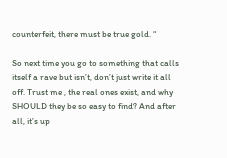counterfeit, there must be true gold. “

So next time you go to something that calls itself a rave but isn’t, don’t just write it all off. Trust me , the real ones exist, and why SHOULD they be so easy to find? And after all, it’s up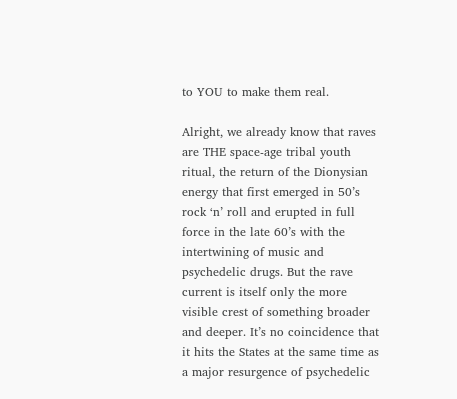to YOU to make them real.

Alright, we already know that raves are THE space-age tribal youth ritual, the return of the Dionysian energy that first emerged in 50’s rock ‘n’ roll and erupted in full force in the late 60’s with the intertwining of music and psychedelic drugs. But the rave current is itself only the more visible crest of something broader and deeper. It’s no coincidence that it hits the States at the same time as a major resurgence of psychedelic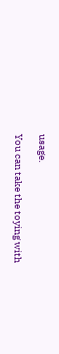usage.

You can take the toying with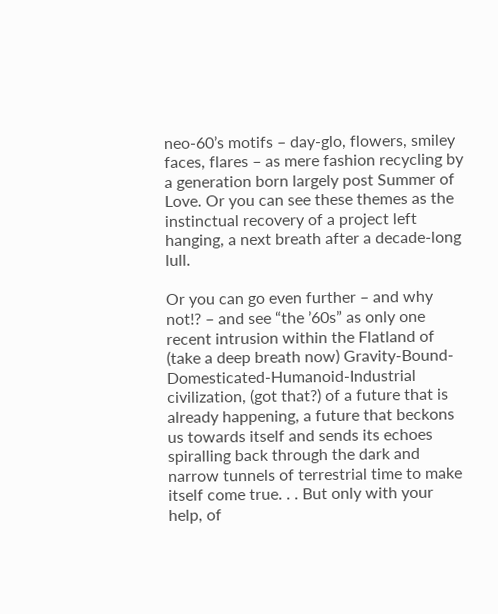neo-60’s motifs – day-glo, flowers, smiley faces, flares – as mere fashion recycling by a generation born largely post Summer of Love. Or you can see these themes as the instinctual recovery of a project left hanging, a next breath after a decade-long lull.

Or you can go even further – and why not!? – and see “the ’60s” as only one recent intrusion within the Flatland of (take a deep breath now) Gravity-Bound-Domesticated-Humanoid-Industrial civilization, (got that?) of a future that is already happening, a future that beckons us towards itself and sends its echoes spiralling back through the dark and narrow tunnels of terrestrial time to make itself come true. . . But only with your help, of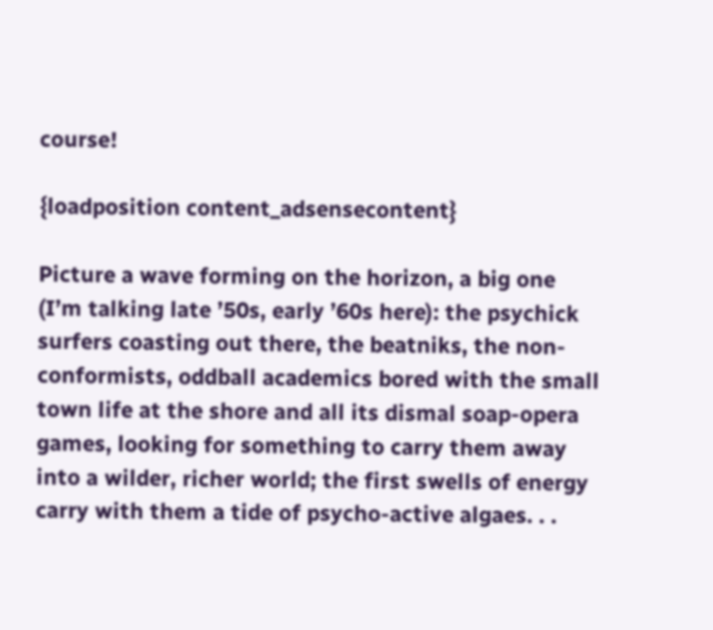course!

{loadposition content_adsensecontent}

Picture a wave forming on the horizon, a big one (I’m talking late ’50s, early ’60s here): the psychick surfers coasting out there, the beatniks, the non-conformists, oddball academics bored with the small town life at the shore and all its dismal soap-opera games, looking for something to carry them away into a wilder, richer world; the first swells of energy carry with them a tide of psycho-active algaes. . .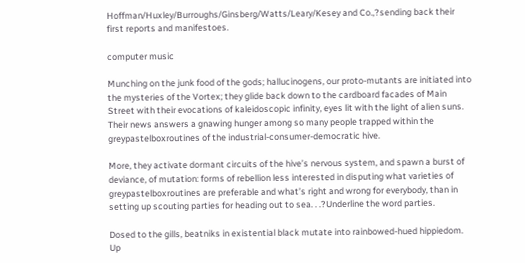Hoffman/Huxley/Burroughs/Ginsberg/Watts/Leary/Kesey and Co.,?sending back their first reports and manifestoes.

computer music

Munching on the junk food of the gods; hallucinogens, our proto-mutants are initiated into the mysteries of the Vortex; they glide back down to the cardboard facades of Main Street with their evocations of kaleidoscopic infinity, eyes lit with the light of alien suns. Their news answers a gnawing hunger among so many people trapped within the greypastelboxroutines of the industrial-consumer-democratic hive.

More, they activate dormant circuits of the hive’s nervous system, and spawn a burst of deviance, of mutation: forms of rebellion less interested in disputing what varieties of greypastelboxroutines are preferable and what’s right and wrong for everybody, than in setting up scouting parties for heading out to sea. . .?Underline the word parties.

Dosed to the gills, beatniks in existential black mutate into rainbowed-hued hippiedom. Up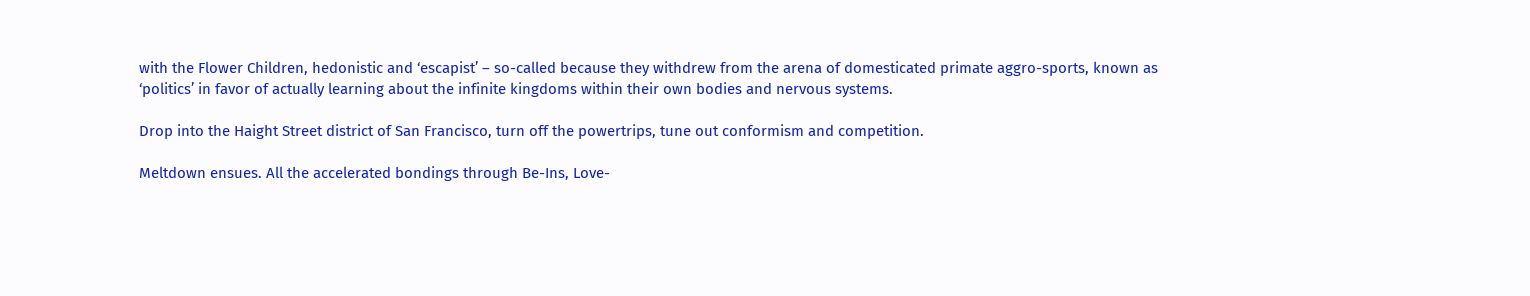with the Flower Children, hedonistic and ‘escapist’ – so-called because they withdrew from the arena of domesticated primate aggro-sports, known as ‘politics’ in favor of actually learning about the infinite kingdoms within their own bodies and nervous systems.

Drop into the Haight Street district of San Francisco, turn off the powertrips, tune out conformism and competition.

Meltdown ensues. All the accelerated bondings through Be-Ins, Love-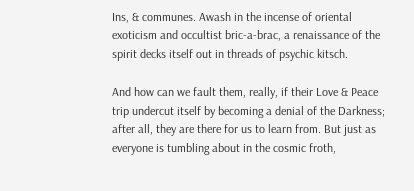Ins, & communes. Awash in the incense of oriental exoticism and occultist bric-a-brac, a renaissance of the spirit decks itself out in threads of psychic kitsch.

And how can we fault them, really, if their Love & Peace trip undercut itself by becoming a denial of the Darkness; after all, they are there for us to learn from. But just as everyone is tumbling about in the cosmic froth,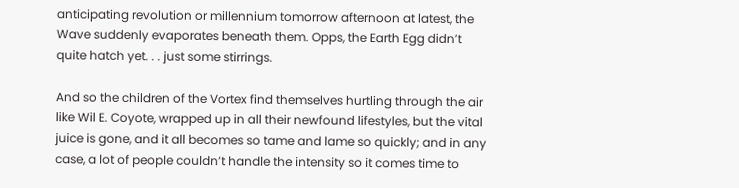anticipating revolution or millennium tomorrow afternoon at latest, the Wave suddenly evaporates beneath them. Opps, the Earth Egg didn’t quite hatch yet. . . just some stirrings.

And so the children of the Vortex find themselves hurtling through the air like Wil E. Coyote, wrapped up in all their newfound lifestyles, but the vital juice is gone, and it all becomes so tame and lame so quickly; and in any case, a lot of people couldn’t handle the intensity so it comes time to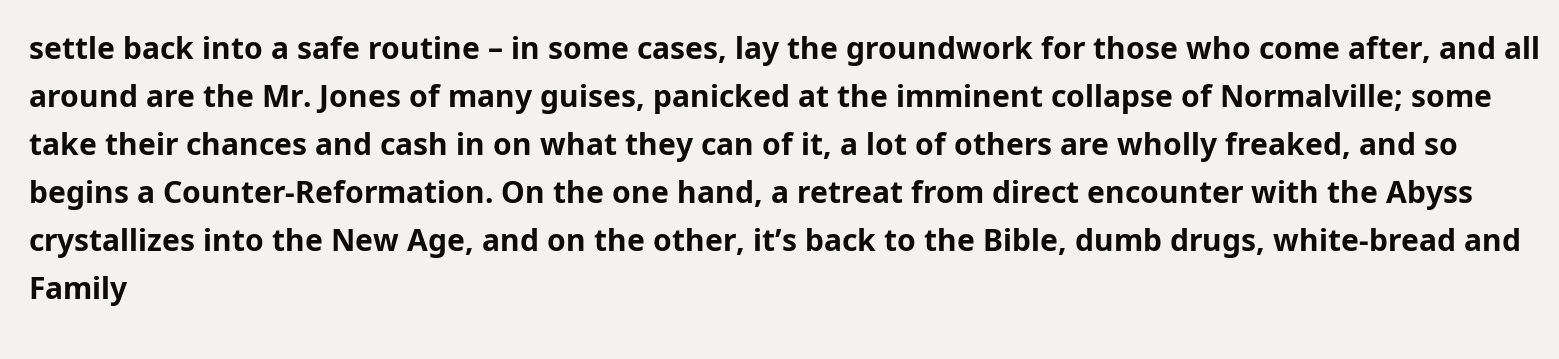settle back into a safe routine – in some cases, lay the groundwork for those who come after, and all around are the Mr. Jones of many guises, panicked at the imminent collapse of Normalville; some take their chances and cash in on what they can of it, a lot of others are wholly freaked, and so begins a Counter-Reformation. On the one hand, a retreat from direct encounter with the Abyss crystallizes into the New Age, and on the other, it’s back to the Bible, dumb drugs, white-bread and Family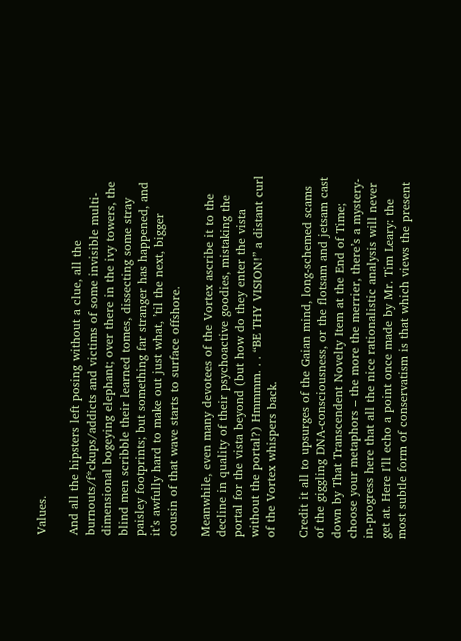Values.

And all the hipsters left posing without a clue, all the burnouts/f*ckups/addicts and victims of some invisible multi-dimensional bogeying elephant; over there in the ivy towers, the blind men scribble their learned tomes, dissecting some stray paisley footprints; but something far stranger has happened, and it’s awfully hard to make out just what, ’til the next, bigger cousin of that wave starts to surface offshore.

Meanwhile, even many devotees of the Vortex ascribe it to the decline in quality of their psychoactive goodies, mistaking the portal for the vista beyond (but how do they enter the vista without the portal?) Hmmmm. . . “BE THY VISION!” a distant curl of the Vortex whispers back.

Credit it all to upsurges of the Gaian mind, long-schemed scams of the giggling DNA-consciousness, or the flotsam and jetsam cast down by That Transcendent Novelty Item at the End of Time; choose your metaphors – the more the merrier, there’s a mystery-in-progress here that all the nice rationalistic analysis will never get at. Here I’ll echo a point once made by Mr. Tim Leary: the most subtle form of conservatism is that which views the present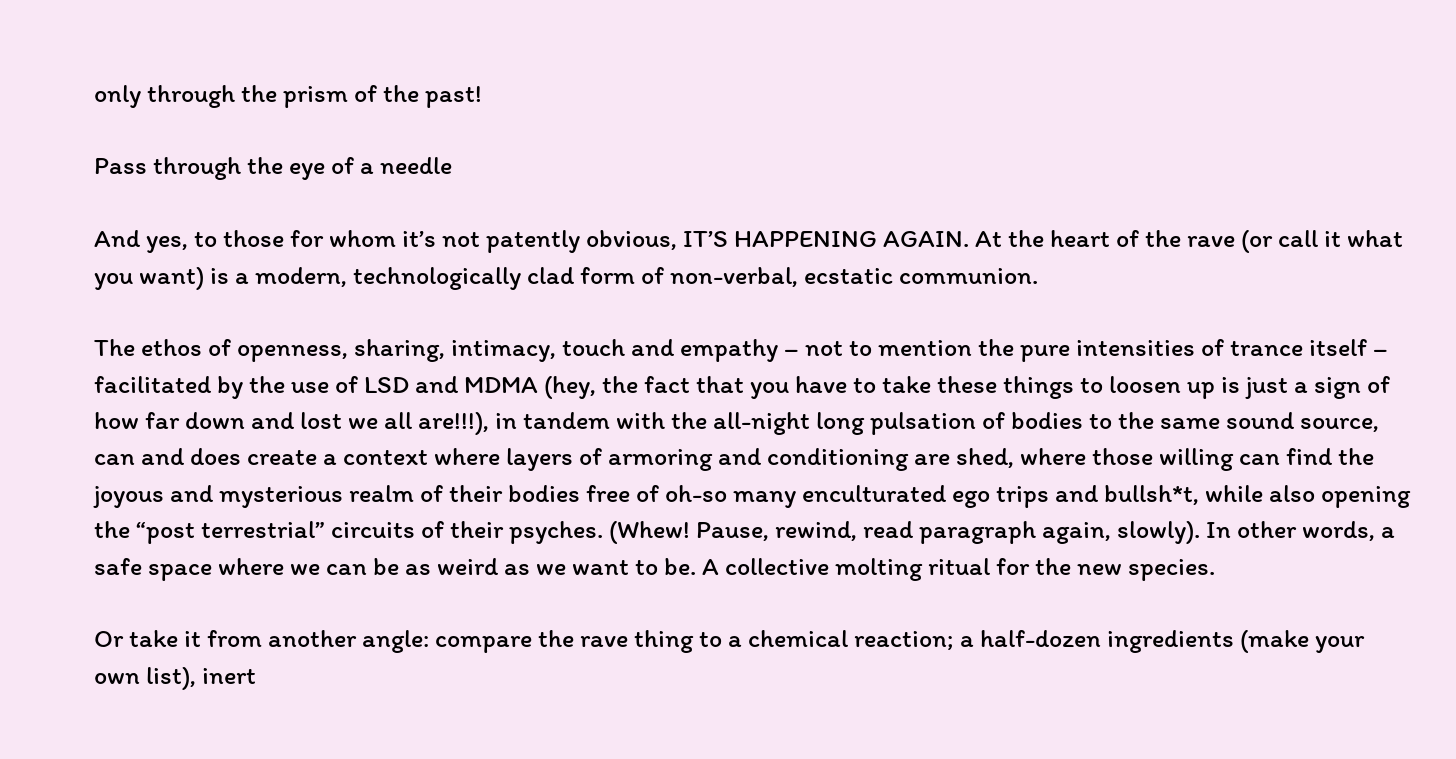only through the prism of the past!

Pass through the eye of a needle

And yes, to those for whom it’s not patently obvious, IT’S HAPPENING AGAIN. At the heart of the rave (or call it what you want) is a modern, technologically clad form of non-verbal, ecstatic communion.

The ethos of openness, sharing, intimacy, touch and empathy – not to mention the pure intensities of trance itself – facilitated by the use of LSD and MDMA (hey, the fact that you have to take these things to loosen up is just a sign of how far down and lost we all are!!!), in tandem with the all-night long pulsation of bodies to the same sound source, can and does create a context where layers of armoring and conditioning are shed, where those willing can find the joyous and mysterious realm of their bodies free of oh-so many enculturated ego trips and bullsh*t, while also opening the “post terrestrial” circuits of their psyches. (Whew! Pause, rewind, read paragraph again, slowly). In other words, a safe space where we can be as weird as we want to be. A collective molting ritual for the new species.

Or take it from another angle: compare the rave thing to a chemical reaction; a half-dozen ingredients (make your own list), inert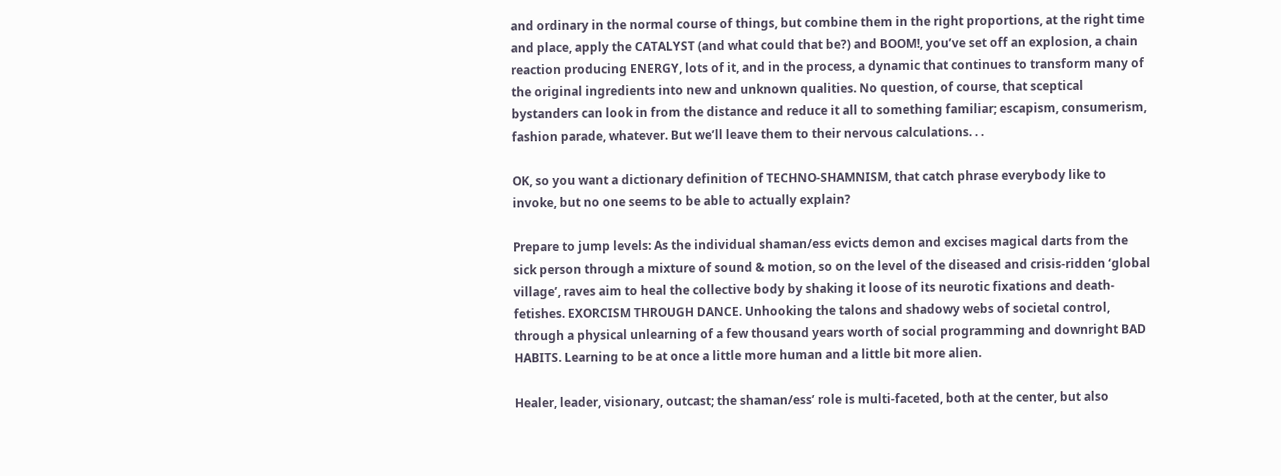and ordinary in the normal course of things, but combine them in the right proportions, at the right time and place, apply the CATALYST (and what could that be?) and BOOM!, you’ve set off an explosion, a chain reaction producing ENERGY, lots of it, and in the process, a dynamic that continues to transform many of the original ingredients into new and unknown qualities. No question, of course, that sceptical bystanders can look in from the distance and reduce it all to something familiar; escapism, consumerism, fashion parade, whatever. But we’ll leave them to their nervous calculations. . .

OK, so you want a dictionary definition of TECHNO-SHAMNISM, that catch phrase everybody like to invoke, but no one seems to be able to actually explain?

Prepare to jump levels: As the individual shaman/ess evicts demon and excises magical darts from the sick person through a mixture of sound & motion, so on the level of the diseased and crisis-ridden ‘global village’, raves aim to heal the collective body by shaking it loose of its neurotic fixations and death-fetishes. EXORCISM THROUGH DANCE. Unhooking the talons and shadowy webs of societal control, through a physical unlearning of a few thousand years worth of social programming and downright BAD HABITS. Learning to be at once a little more human and a little bit more alien.

Healer, leader, visionary, outcast; the shaman/ess’ role is multi-faceted, both at the center, but also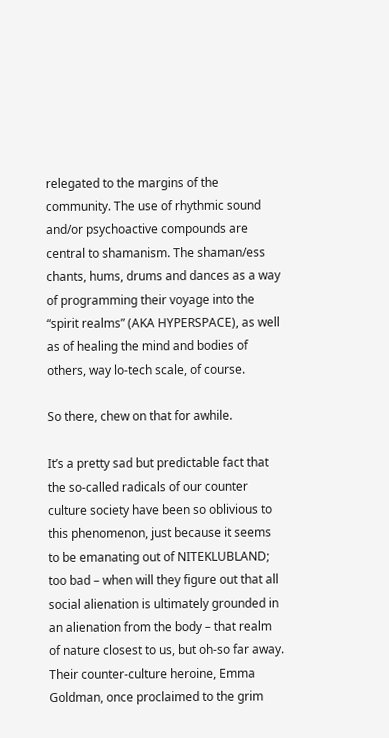relegated to the margins of the community. The use of rhythmic sound and/or psychoactive compounds are central to shamanism. The shaman/ess chants, hums, drums and dances as a way of programming their voyage into the “spirit realms” (AKA HYPERSPACE), as well as of healing the mind and bodies of others, way lo-tech scale, of course.

So there, chew on that for awhile.

It’s a pretty sad but predictable fact that the so-called radicals of our counter culture society have been so oblivious to this phenomenon, just because it seems to be emanating out of NITEKLUBLAND; too bad – when will they figure out that all social alienation is ultimately grounded in an alienation from the body – that realm of nature closest to us, but oh-so far away. Their counter-culture heroine, Emma Goldman, once proclaimed to the grim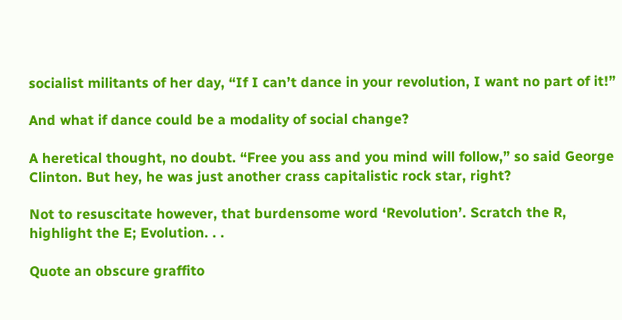socialist militants of her day, “If I can’t dance in your revolution, I want no part of it!”

And what if dance could be a modality of social change?

A heretical thought, no doubt. “Free you ass and you mind will follow,” so said George Clinton. But hey, he was just another crass capitalistic rock star, right?

Not to resuscitate however, that burdensome word ‘Revolution’. Scratch the R, highlight the E; Evolution. . .

Quote an obscure graffito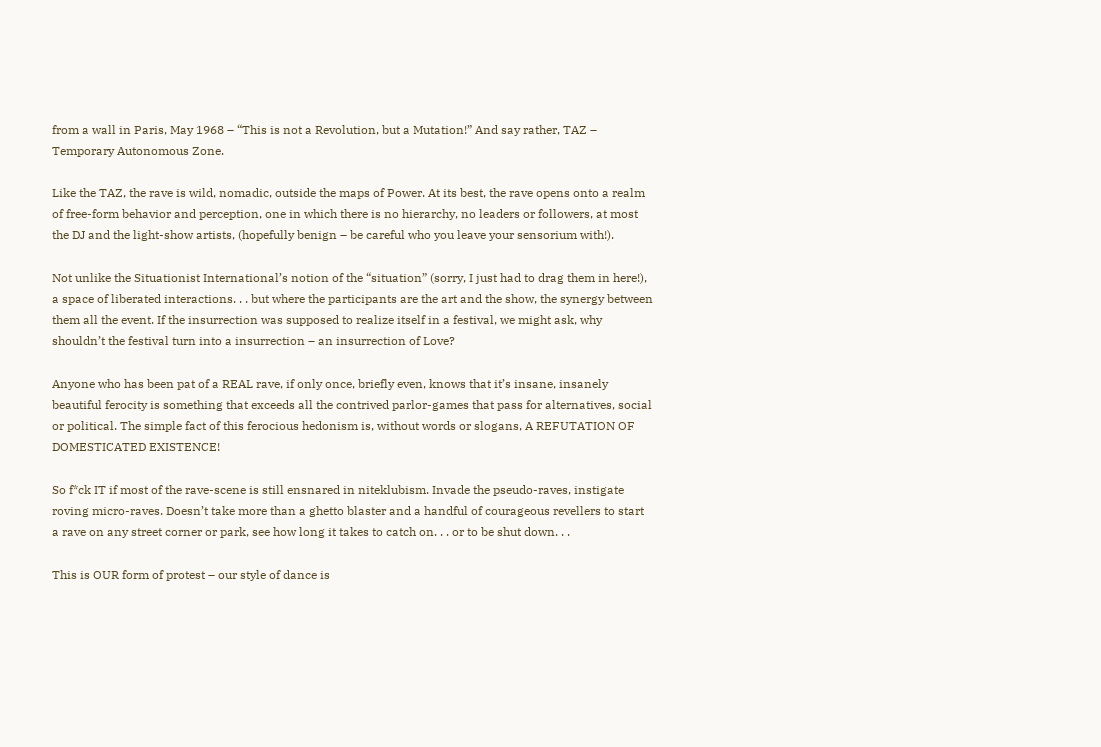from a wall in Paris, May 1968 – “This is not a Revolution, but a Mutation!” And say rather, TAZ – Temporary Autonomous Zone.

Like the TAZ, the rave is wild, nomadic, outside the maps of Power. At its best, the rave opens onto a realm of free-form behavior and perception, one in which there is no hierarchy, no leaders or followers, at most the DJ and the light-show artists, (hopefully benign – be careful who you leave your sensorium with!).

Not unlike the Situationist International’s notion of the “situation” (sorry, I just had to drag them in here!), a space of liberated interactions. . . but where the participants are the art and the show, the synergy between them all the event. If the insurrection was supposed to realize itself in a festival, we might ask, why shouldn’t the festival turn into a insurrection – an insurrection of Love?

Anyone who has been pat of a REAL rave, if only once, briefly even, knows that it’s insane, insanely beautiful ferocity is something that exceeds all the contrived parlor-games that pass for alternatives, social or political. The simple fact of this ferocious hedonism is, without words or slogans, A REFUTATION OF DOMESTICATED EXISTENCE!

So f*ck IT if most of the rave-scene is still ensnared in niteklubism. Invade the pseudo-raves, instigate roving micro-raves. Doesn’t take more than a ghetto blaster and a handful of courageous revellers to start a rave on any street corner or park, see how long it takes to catch on. . . or to be shut down. . .

This is OUR form of protest – our style of dance is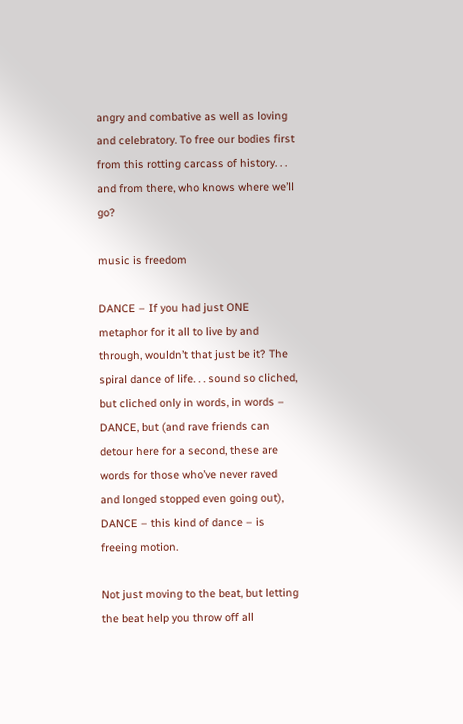angry and combative as well as loving and celebratory. To free our bodies first from this rotting carcass of history. . . and from there, who knows where we’ll go?

music is freedom

DANCE – If you had just ONE metaphor for it all to live by and through, wouldn’t that just be it? The spiral dance of life. . . sound so cliched, but cliched only in words, in words – DANCE, but (and rave friends can detour here for a second, these are words for those who’ve never raved and longed stopped even going out), DANCE – this kind of dance – is freeing motion.

Not just moving to the beat, but letting the beat help you throw off all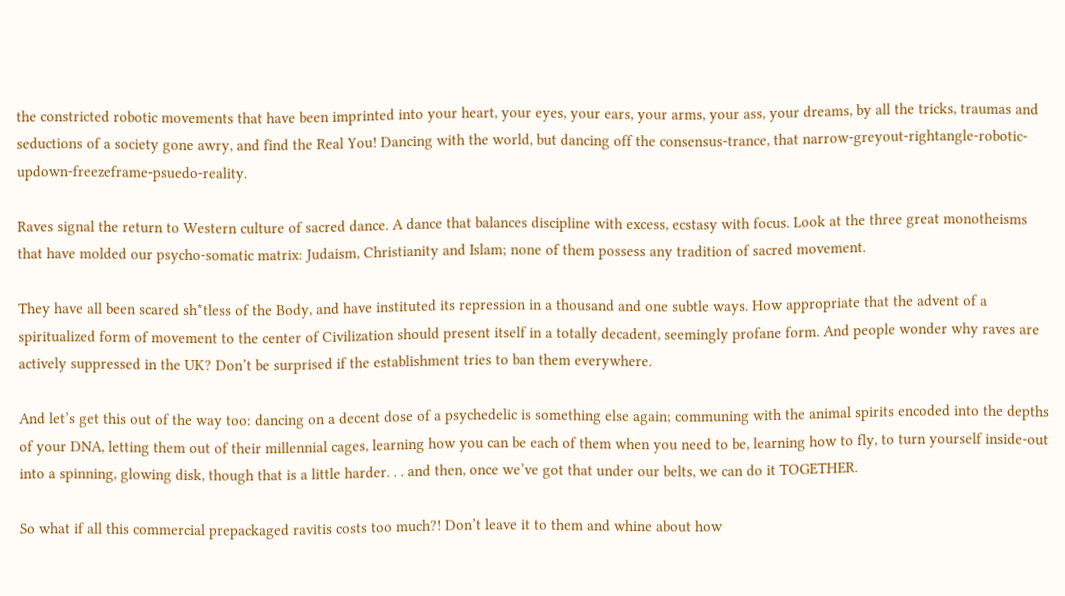the constricted robotic movements that have been imprinted into your heart, your eyes, your ears, your arms, your ass, your dreams, by all the tricks, traumas and seductions of a society gone awry, and find the Real You! Dancing with the world, but dancing off the consensus-trance, that narrow-greyout-rightangle-robotic-updown-freezeframe-psuedo-reality.

Raves signal the return to Western culture of sacred dance. A dance that balances discipline with excess, ecstasy with focus. Look at the three great monotheisms that have molded our psycho-somatic matrix: Judaism, Christianity and Islam; none of them possess any tradition of sacred movement.

They have all been scared sh*tless of the Body, and have instituted its repression in a thousand and one subtle ways. How appropriate that the advent of a spiritualized form of movement to the center of Civilization should present itself in a totally decadent, seemingly profane form. And people wonder why raves are actively suppressed in the UK? Don’t be surprised if the establishment tries to ban them everywhere.

And let’s get this out of the way too: dancing on a decent dose of a psychedelic is something else again; communing with the animal spirits encoded into the depths of your DNA, letting them out of their millennial cages, learning how you can be each of them when you need to be, learning how to fly, to turn yourself inside-out into a spinning, glowing disk, though that is a little harder. . . and then, once we’ve got that under our belts, we can do it TOGETHER.

So what if all this commercial prepackaged ravitis costs too much?! Don’t leave it to them and whine about how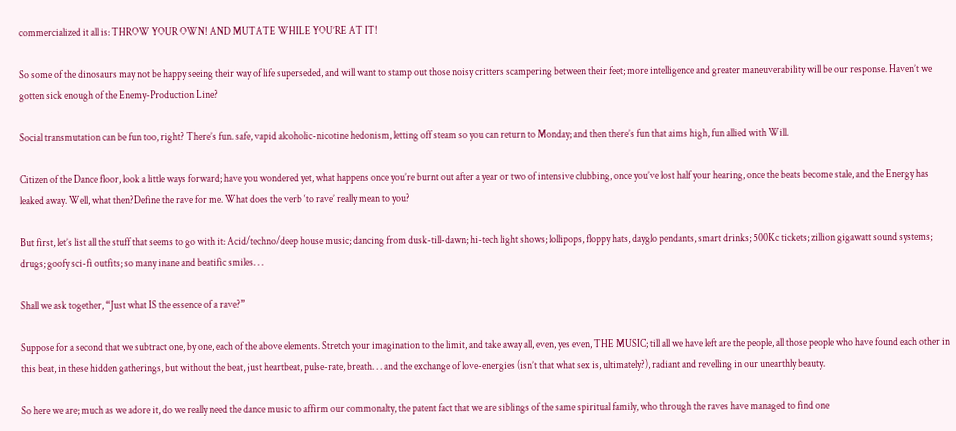commercialized it all is: THROW YOUR OWN! AND MUTATE WHILE YOU’RE AT IT!

So some of the dinosaurs may not be happy seeing their way of life superseded, and will want to stamp out those noisy critters scampering between their feet; more intelligence and greater maneuverability will be our response. Haven’t we gotten sick enough of the Enemy-Production Line?

Social transmutation can be fun too, right? There’s fun. safe, vapid alcoholic-nicotine hedonism, letting off steam so you can return to Monday; and then there’s fun that aims high, fun allied with Will.

Citizen of the Dance floor, look a little ways forward; have you wondered yet, what happens once you’re burnt out after a year or two of intensive clubbing, once you’ve lost half your hearing, once the beats become stale, and the Energy has leaked away. Well, what then?Define the rave for me. What does the verb ‘to rave’ really mean to you?

But first, let’s list all the stuff that seems to go with it: Acid/techno/deep house music; dancing from dusk-till-dawn; hi-tech light shows; lollipops, floppy hats, dayglo pendants, smart drinks; 500Kc tickets; zillion gigawatt sound systems; drugs; goofy sci-fi outfits; so many inane and beatific smiles. . .

Shall we ask together, “Just what IS the essence of a rave?”

Suppose for a second that we subtract one, by one, each of the above elements. Stretch your imagination to the limit, and take away all, even, yes even, THE MUSIC; till all we have left are the people, all those people who have found each other in this beat, in these hidden gatherings, but without the beat, just heartbeat, pulse-rate, breath. . . and the exchange of love-energies (isn’t that what sex is, ultimately?), radiant and revelling in our unearthly beauty.

So here we are; much as we adore it, do we really need the dance music to affirm our commonalty, the patent fact that we are siblings of the same spiritual family, who through the raves have managed to find one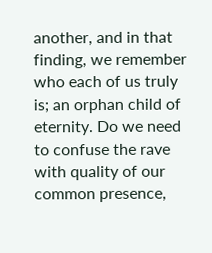another, and in that finding, we remember who each of us truly is; an orphan child of eternity. Do we need to confuse the rave with quality of our common presence,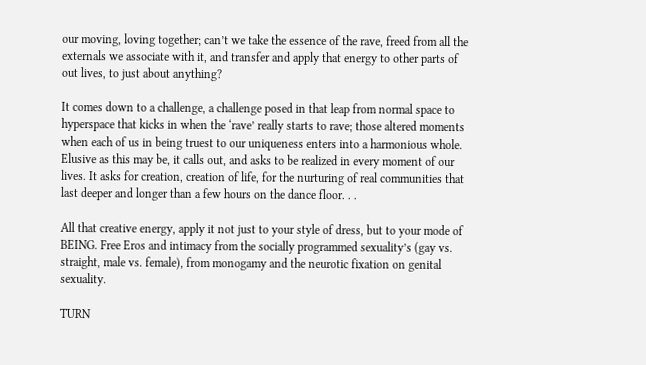our moving, loving together; can’t we take the essence of the rave, freed from all the externals we associate with it, and transfer and apply that energy to other parts of out lives, to just about anything?

It comes down to a challenge, a challenge posed in that leap from normal space to hyperspace that kicks in when the ‘rave’ really starts to rave; those altered moments when each of us in being truest to our uniqueness enters into a harmonious whole. Elusive as this may be, it calls out, and asks to be realized in every moment of our lives. It asks for creation, creation of life, for the nurturing of real communities that last deeper and longer than a few hours on the dance floor. . .

All that creative energy, apply it not just to your style of dress, but to your mode of BEING. Free Eros and intimacy from the socially programmed sexuality’s (gay vs. straight, male vs. female), from monogamy and the neurotic fixation on genital sexuality.

TURN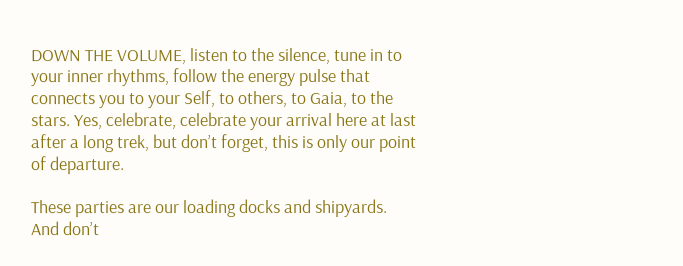DOWN THE VOLUME, listen to the silence, tune in to your inner rhythms, follow the energy pulse that connects you to your Self, to others, to Gaia, to the stars. Yes, celebrate, celebrate your arrival here at last after a long trek, but don’t forget, this is only our point of departure.

These parties are our loading docks and shipyards. And don’t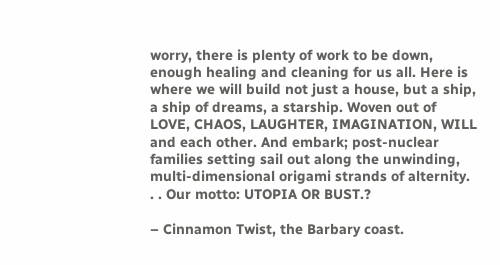worry, there is plenty of work to be down, enough healing and cleaning for us all. Here is where we will build not just a house, but a ship, a ship of dreams, a starship. Woven out of LOVE, CHAOS, LAUGHTER, IMAGINATION, WILL and each other. And embark; post-nuclear families setting sail out along the unwinding, multi-dimensional origami strands of alternity. . . Our motto: UTOPIA OR BUST.?

– Cinnamon Twist, the Barbary coast.